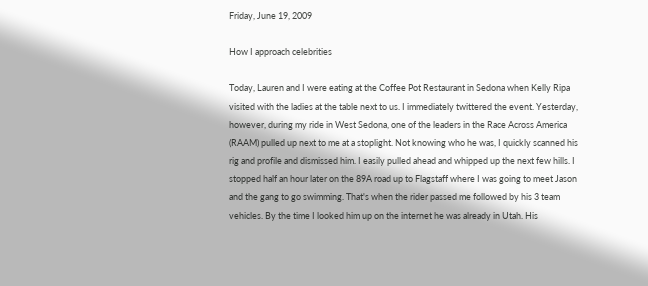Friday, June 19, 2009

How I approach celebrities

Today, Lauren and I were eating at the Coffee Pot Restaurant in Sedona when Kelly Ripa visited with the ladies at the table next to us. I immediately twittered the event. Yesterday, however, during my ride in West Sedona, one of the leaders in the Race Across America (RAAM) pulled up next to me at a stoplight. Not knowing who he was, I quickly scanned his rig and profile and dismissed him. I easily pulled ahead and whipped up the next few hills. I stopped half an hour later on the 89A road up to Flagstaff where I was going to meet Jason and the gang to go swimming. That's when the rider passed me followed by his 3 team vehicles. By the time I looked him up on the internet he was already in Utah. His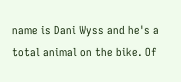name is Dani Wyss and he's a total animal on the bike. Of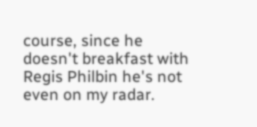course, since he doesn't breakfast with Regis Philbin he's not even on my radar.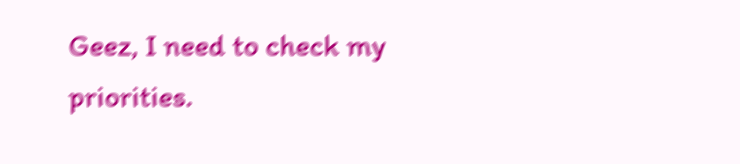Geez, I need to check my priorities.